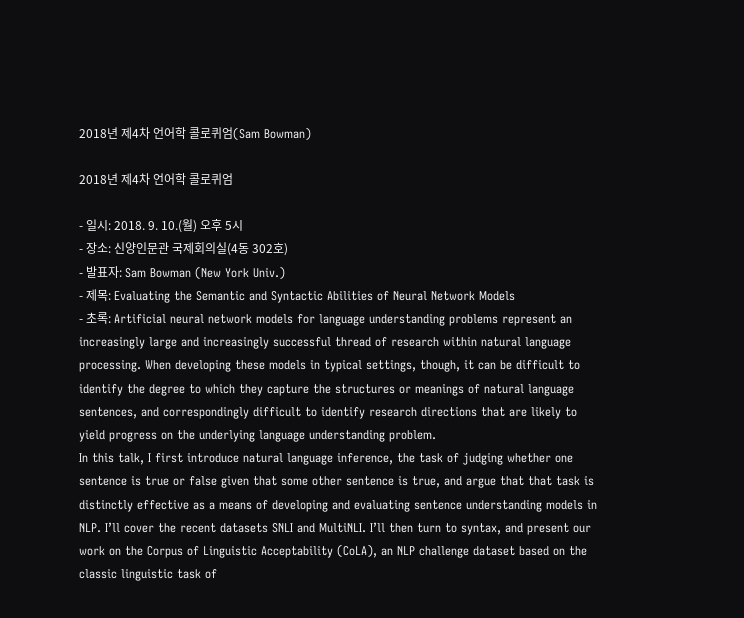2018년 제4차 언어학 콜로퀴엄(Sam Bowman)

2018년 제4차 언어학 콜로퀴엄

- 일시: 2018. 9. 10.(월) 오후 5시
- 장소: 신양인문관 국제회의실(4동 302호)
- 발표자: Sam Bowman (New York Univ.)
- 제목: Evaluating the Semantic and Syntactic Abilities of Neural Network Models
- 초록: Artificial neural network models for language understanding problems represent an increasingly large and increasingly successful thread of research within natural language processing. When developing these models in typical settings, though, it can be difficult to identify the degree to which they capture the structures or meanings of natural language sentences, and correspondingly difficult to identify research directions that are likely to yield progress on the underlying language understanding problem.
In this talk, I first introduce natural language inference, the task of judging whether one sentence is true or false given that some other sentence is true, and argue that that task is distinctly effective as a means of developing and evaluating sentence understanding models in NLP. I’ll cover the recent datasets SNLI and MultiNLI. I’ll then turn to syntax, and present our work on the Corpus of Linguistic Acceptability (CoLA), an NLP challenge dataset based on the classic linguistic task of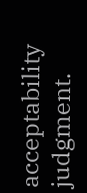acceptability judgment.